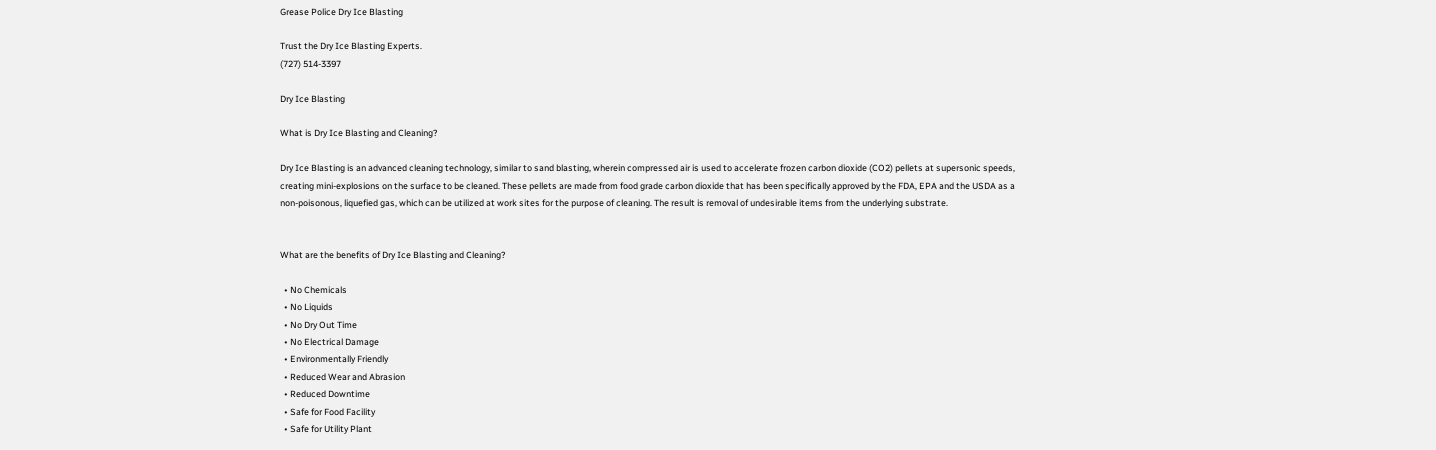Grease Police Dry Ice Blasting

Trust the Dry Ice Blasting Experts.
(727) 514-3397

Dry Ice Blasting

What is Dry Ice Blasting and Cleaning?

Dry Ice Blasting is an advanced cleaning technology, similar to sand blasting, wherein compressed air is used to accelerate frozen carbon dioxide (CO2) pellets at supersonic speeds, creating mini-explosions on the surface to be cleaned. These pellets are made from food grade carbon dioxide that has been specifically approved by the FDA, EPA and the USDA as a non-poisonous, liquefied gas, which can be utilized at work sites for the purpose of cleaning. The result is removal of undesirable items from the underlying substrate.


What are the benefits of Dry Ice Blasting and Cleaning?

  • No Chemicals
  • No Liquids
  • No Dry Out Time
  • No Electrical Damage
  • Environmentally Friendly
  • Reduced Wear and Abrasion
  • Reduced Downtime
  • Safe for Food Facility
  • Safe for Utility Plant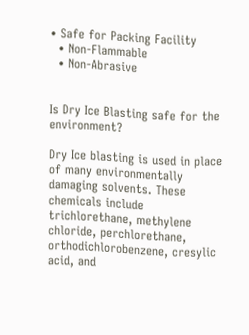• Safe for Packing Facility
  • Non-Flammable
  • Non-Abrasive


Is Dry Ice Blasting safe for the environment?

Dry Ice blasting is used in place of many environmentally damaging solvents. These chemicals include trichlorethane, methylene chloride, perchlorethane, orthodichlorobenzene, cresylic acid, and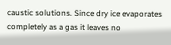caustic solutions. Since dry ice evaporates completely as a gas it leaves no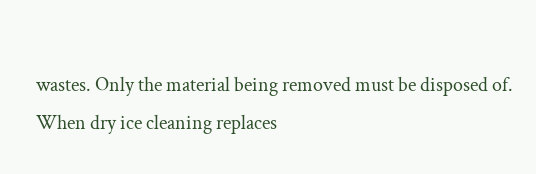wastes. Only the material being removed must be disposed of. When dry ice cleaning replaces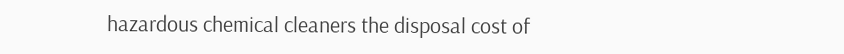hazardous chemical cleaners the disposal cost of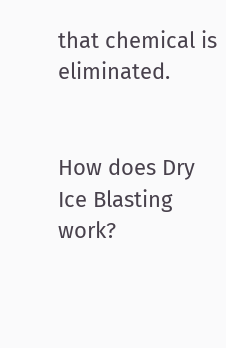that chemical is eliminated.


How does Dry Ice Blasting work?